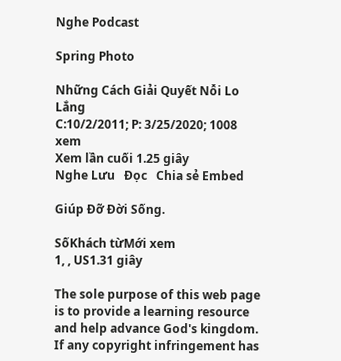Nghe Podcast

Spring Photo

Những Cách Giải Quyết Nỗi Lo Lắng
C:10/2/2011; P: 3/25/2020; 1008 xem
Xem lần cuối 1.25 giây
Nghe Lưu   Đọc   Chia sẻ Embed

Giúp Đỡ Đời Sống.

SốKhách từMới xem
1, , US1.31 giây

The sole purpose of this web page is to provide a learning resource and help advance God's kingdom. If any copyright infringement has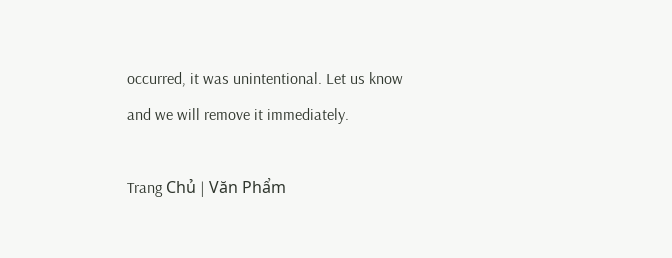occurred, it was unintentional. Let us know and we will remove it immediately.

Trang Chủ | Văn Phẩm